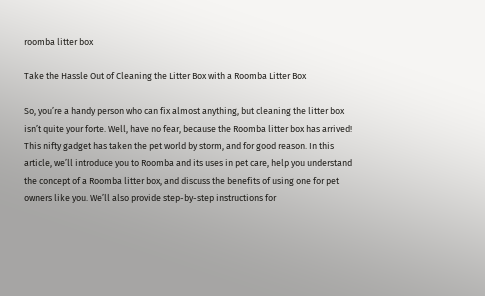roomba litter box

Take the Hassle Out of Cleaning the Litter Box with a Roomba Litter Box

So, you’re a handy person who can fix almost anything, but cleaning the litter box isn’t quite your forte. Well, have no fear, because the Roomba litter box has arrived! This nifty gadget has taken the pet world by storm, and for good reason. In this article, we’ll introduce you to Roomba and its uses in pet care, help you understand the concept of a Roomba litter box, and discuss the benefits of using one for pet owners like you. We’ll also provide step-by-step instructions for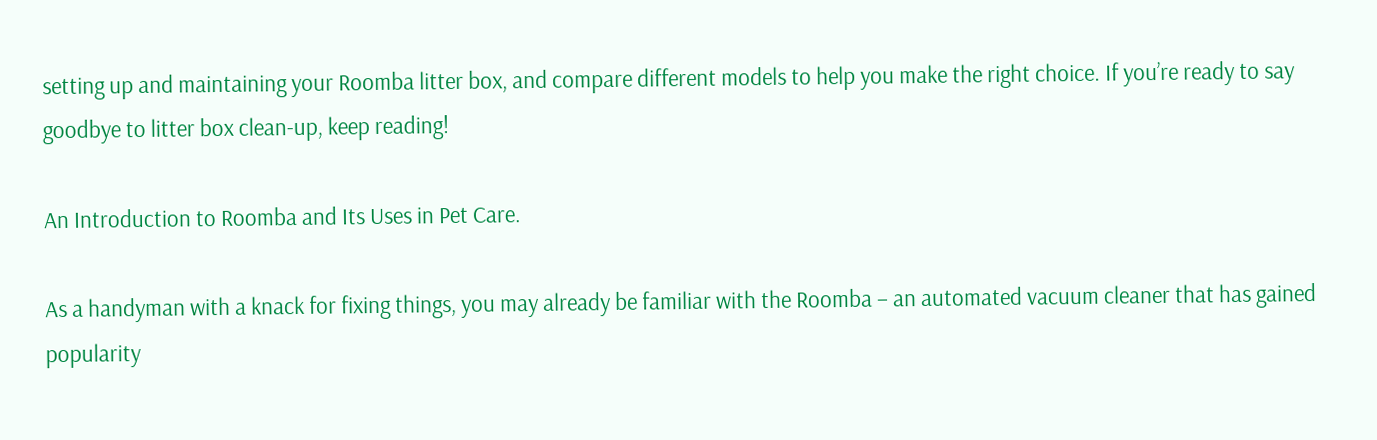setting up and maintaining your Roomba litter box, and compare different models to help you make the right choice. If you’re ready to say goodbye to litter box clean-up, keep reading!

An Introduction to Roomba and Its Uses in Pet Care.

As a handyman with a knack for fixing things, you may already be familiar with the Roomba – an automated vacuum cleaner that has gained popularity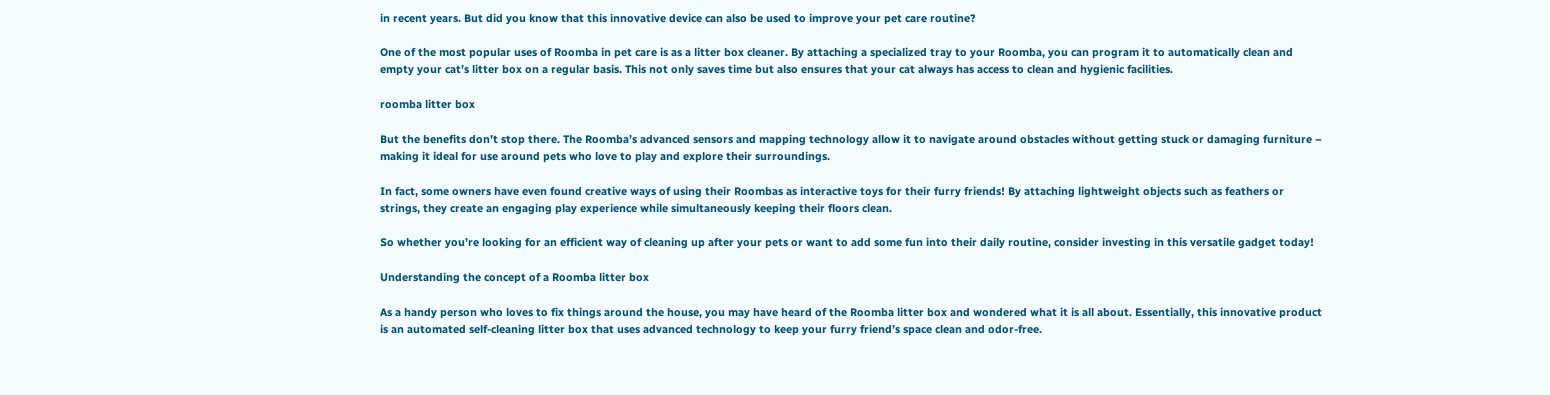in recent years. But did you know that this innovative device can also be used to improve your pet care routine?

One of the most popular uses of Roomba in pet care is as a litter box cleaner. By attaching a specialized tray to your Roomba, you can program it to automatically clean and empty your cat’s litter box on a regular basis. This not only saves time but also ensures that your cat always has access to clean and hygienic facilities.

roomba litter box

But the benefits don’t stop there. The Roomba’s advanced sensors and mapping technology allow it to navigate around obstacles without getting stuck or damaging furniture – making it ideal for use around pets who love to play and explore their surroundings.

In fact, some owners have even found creative ways of using their Roombas as interactive toys for their furry friends! By attaching lightweight objects such as feathers or strings, they create an engaging play experience while simultaneously keeping their floors clean.

So whether you’re looking for an efficient way of cleaning up after your pets or want to add some fun into their daily routine, consider investing in this versatile gadget today!

Understanding the concept of a Roomba litter box

As a handy person who loves to fix things around the house, you may have heard of the Roomba litter box and wondered what it is all about. Essentially, this innovative product is an automated self-cleaning litter box that uses advanced technology to keep your furry friend’s space clean and odor-free.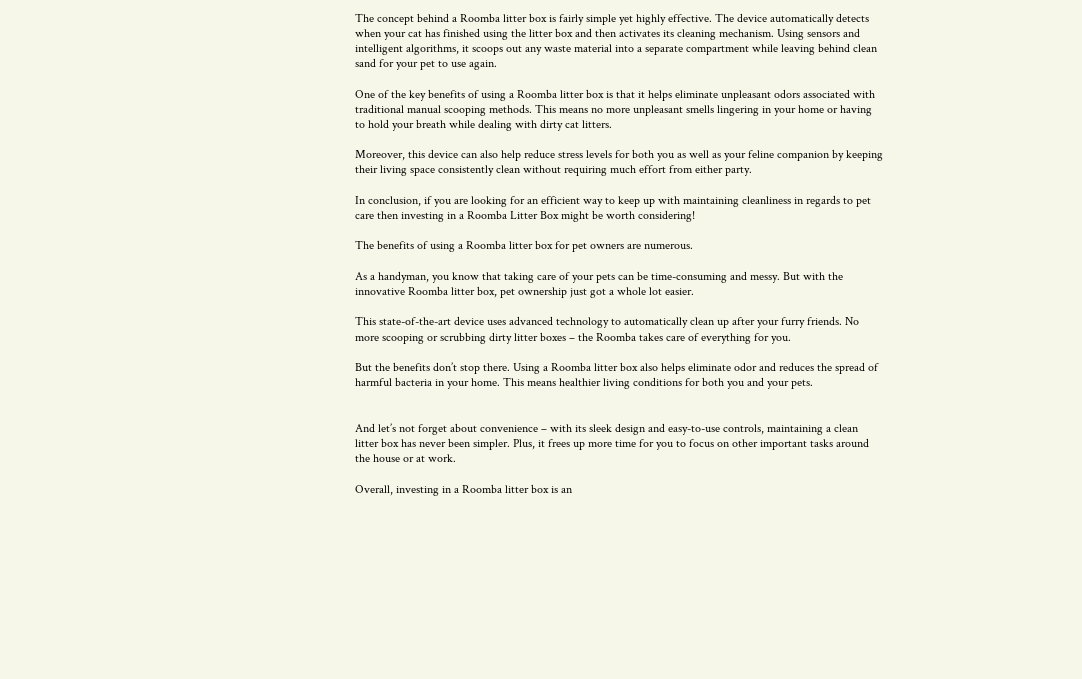The concept behind a Roomba litter box is fairly simple yet highly effective. The device automatically detects when your cat has finished using the litter box and then activates its cleaning mechanism. Using sensors and intelligent algorithms, it scoops out any waste material into a separate compartment while leaving behind clean sand for your pet to use again.

One of the key benefits of using a Roomba litter box is that it helps eliminate unpleasant odors associated with traditional manual scooping methods. This means no more unpleasant smells lingering in your home or having to hold your breath while dealing with dirty cat litters.

Moreover, this device can also help reduce stress levels for both you as well as your feline companion by keeping their living space consistently clean without requiring much effort from either party.

In conclusion, if you are looking for an efficient way to keep up with maintaining cleanliness in regards to pet care then investing in a Roomba Litter Box might be worth considering!

The benefits of using a Roomba litter box for pet owners are numerous.

As a handyman, you know that taking care of your pets can be time-consuming and messy. But with the innovative Roomba litter box, pet ownership just got a whole lot easier.

This state-of-the-art device uses advanced technology to automatically clean up after your furry friends. No more scooping or scrubbing dirty litter boxes – the Roomba takes care of everything for you.

But the benefits don’t stop there. Using a Roomba litter box also helps eliminate odor and reduces the spread of harmful bacteria in your home. This means healthier living conditions for both you and your pets.


And let’s not forget about convenience – with its sleek design and easy-to-use controls, maintaining a clean litter box has never been simpler. Plus, it frees up more time for you to focus on other important tasks around the house or at work.

Overall, investing in a Roomba litter box is an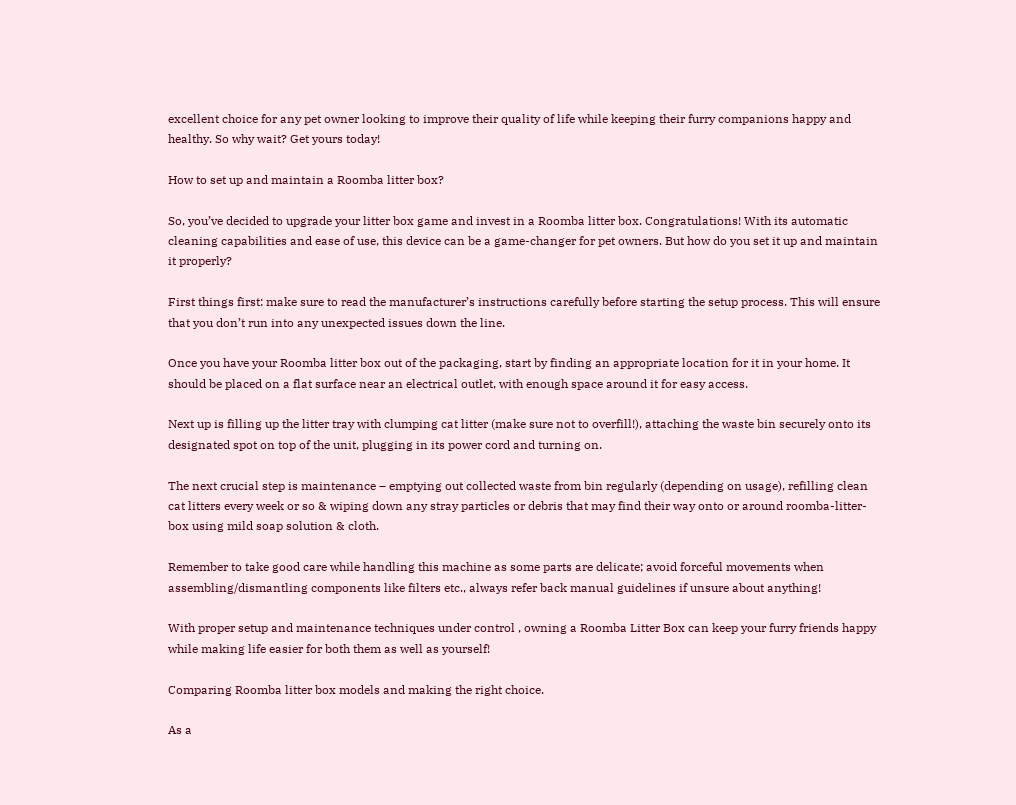excellent choice for any pet owner looking to improve their quality of life while keeping their furry companions happy and healthy. So why wait? Get yours today!

How to set up and maintain a Roomba litter box?

So, you’ve decided to upgrade your litter box game and invest in a Roomba litter box. Congratulations! With its automatic cleaning capabilities and ease of use, this device can be a game-changer for pet owners. But how do you set it up and maintain it properly?

First things first: make sure to read the manufacturer’s instructions carefully before starting the setup process. This will ensure that you don’t run into any unexpected issues down the line.

Once you have your Roomba litter box out of the packaging, start by finding an appropriate location for it in your home. It should be placed on a flat surface near an electrical outlet, with enough space around it for easy access.

Next up is filling up the litter tray with clumping cat litter (make sure not to overfill!), attaching the waste bin securely onto its designated spot on top of the unit, plugging in its power cord and turning on.

The next crucial step is maintenance – emptying out collected waste from bin regularly (depending on usage), refilling clean cat litters every week or so & wiping down any stray particles or debris that may find their way onto or around roomba-litter-box using mild soap solution & cloth.

Remember to take good care while handling this machine as some parts are delicate; avoid forceful movements when assembling/dismantling components like filters etc., always refer back manual guidelines if unsure about anything!

With proper setup and maintenance techniques under control , owning a Roomba Litter Box can keep your furry friends happy while making life easier for both them as well as yourself!

Comparing Roomba litter box models and making the right choice.

As a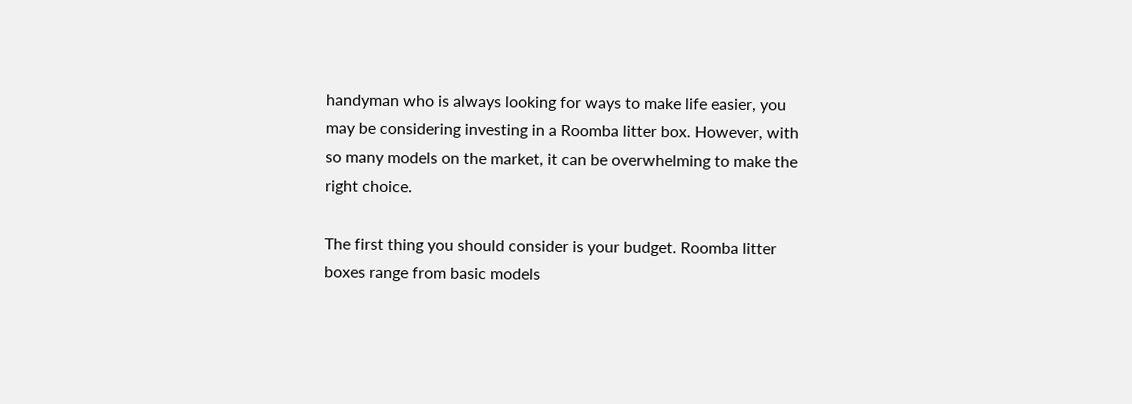handyman who is always looking for ways to make life easier, you may be considering investing in a Roomba litter box. However, with so many models on the market, it can be overwhelming to make the right choice.

The first thing you should consider is your budget. Roomba litter boxes range from basic models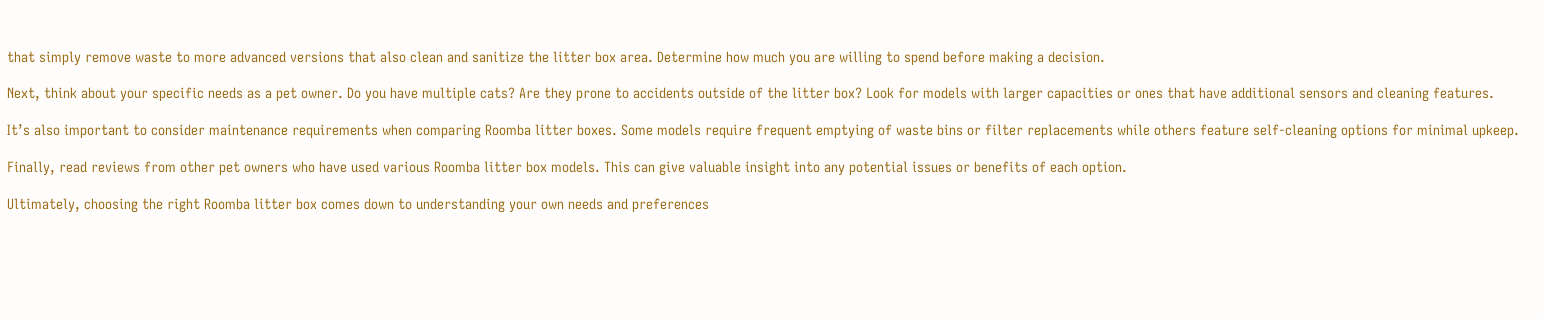that simply remove waste to more advanced versions that also clean and sanitize the litter box area. Determine how much you are willing to spend before making a decision.

Next, think about your specific needs as a pet owner. Do you have multiple cats? Are they prone to accidents outside of the litter box? Look for models with larger capacities or ones that have additional sensors and cleaning features.

It’s also important to consider maintenance requirements when comparing Roomba litter boxes. Some models require frequent emptying of waste bins or filter replacements while others feature self-cleaning options for minimal upkeep.

Finally, read reviews from other pet owners who have used various Roomba litter box models. This can give valuable insight into any potential issues or benefits of each option.

Ultimately, choosing the right Roomba litter box comes down to understanding your own needs and preferences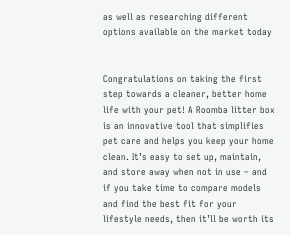as well as researching different options available on the market today


Congratulations on taking the first step towards a cleaner, better home life with your pet! A Roomba litter box is an innovative tool that simplifies pet care and helps you keep your home clean. It’s easy to set up, maintain, and store away when not in use – and if you take time to compare models and find the best fit for your lifestyle needs, then it’ll be worth its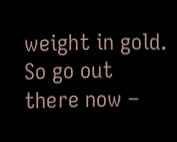weight in gold. So go out there now –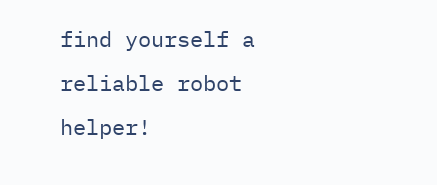find yourself a reliable robot helper!